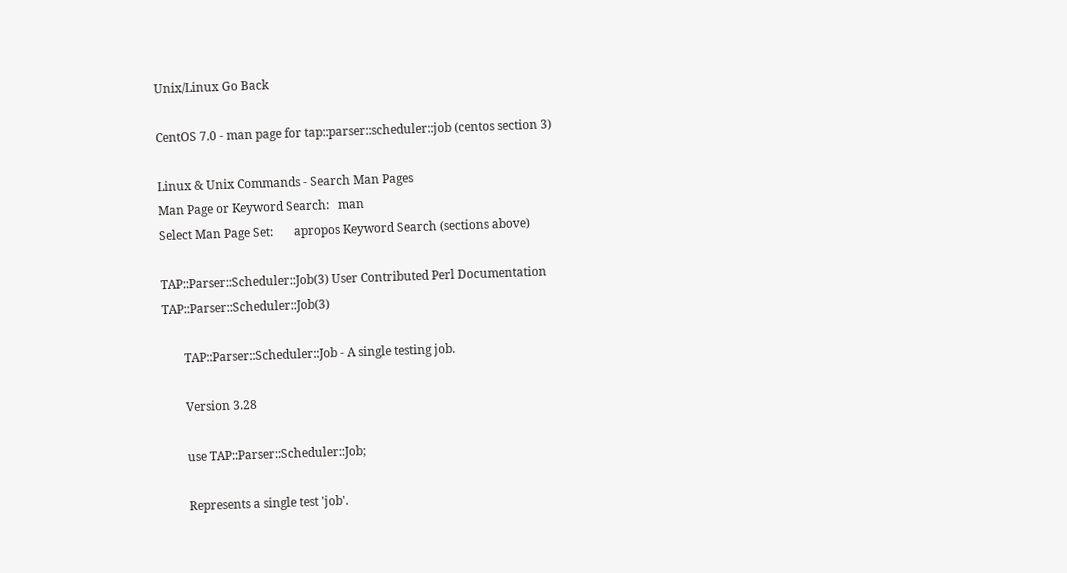Unix/Linux Go Back

CentOS 7.0 - man page for tap::parser::scheduler::job (centos section 3)

Linux & Unix Commands - Search Man Pages
Man Page or Keyword Search:   man
Select Man Page Set:       apropos Keyword Search (sections above)

TAP::Parser::Scheduler::Job(3) User Contributed Perl Documentation TAP::Parser::Scheduler::Job(3)

       TAP::Parser::Scheduler::Job - A single testing job.

       Version 3.28

       use TAP::Parser::Scheduler::Job;

       Represents a single test 'job'.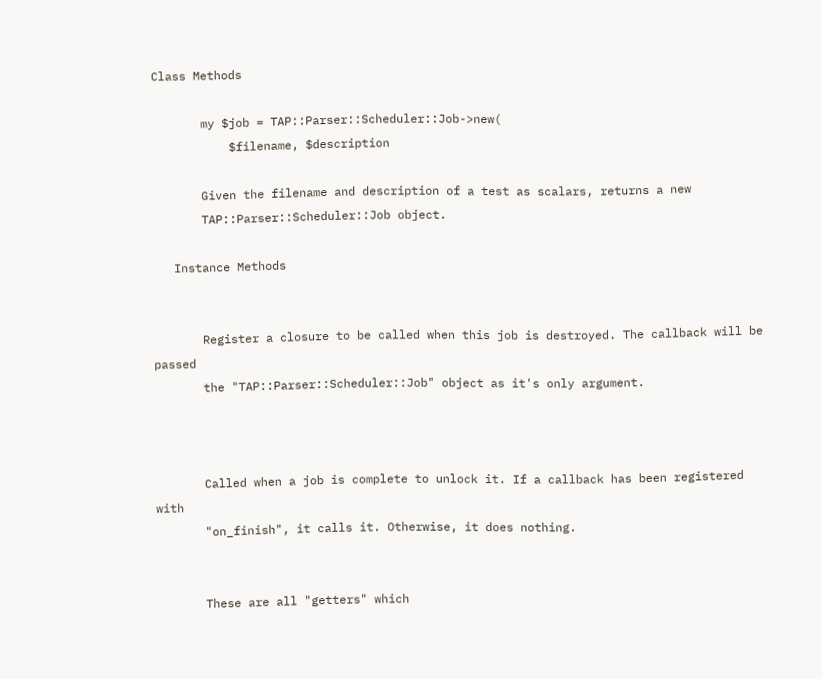Class Methods

       my $job = TAP::Parser::Scheduler::Job->new(
           $filename, $description

       Given the filename and description of a test as scalars, returns a new
       TAP::Parser::Scheduler::Job object.

   Instance Methods


       Register a closure to be called when this job is destroyed. The callback will be passed
       the "TAP::Parser::Scheduler::Job" object as it's only argument.



       Called when a job is complete to unlock it. If a callback has been registered with
       "on_finish", it calls it. Otherwise, it does nothing.


       These are all "getters" which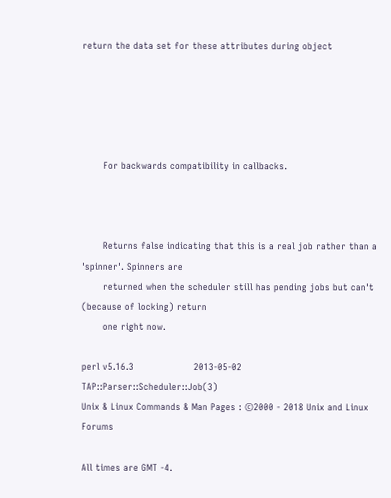return the data set for these attributes during object





       For backwards compatibility in callbacks.



       Returns false indicating that this is a real job rather than a 'spinner'. Spinners are
       returned when the scheduler still has pending jobs but can't (because of locking) return
       one right now.

perl v5.16.3                    2013-05-02         TAP::Parser::Scheduler::Job(3)
Unix & Linux Commands & Man Pages : ©2000 - 2018 Unix and Linux Forums

All times are GMT -4.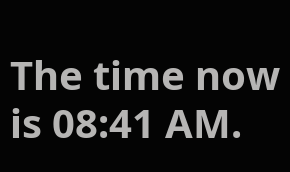The time now is 08:41 AM.